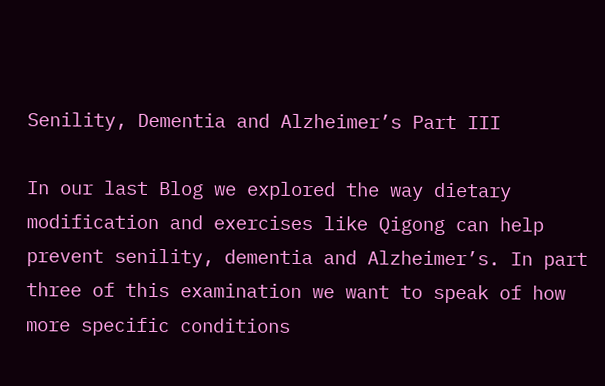Senility, Dementia and Alzheimer’s Part III

In our last Blog we explored the way dietary modification and exercises like Qigong can help prevent senility, dementia and Alzheimer’s. In part three of this examination we want to speak of how more specific conditions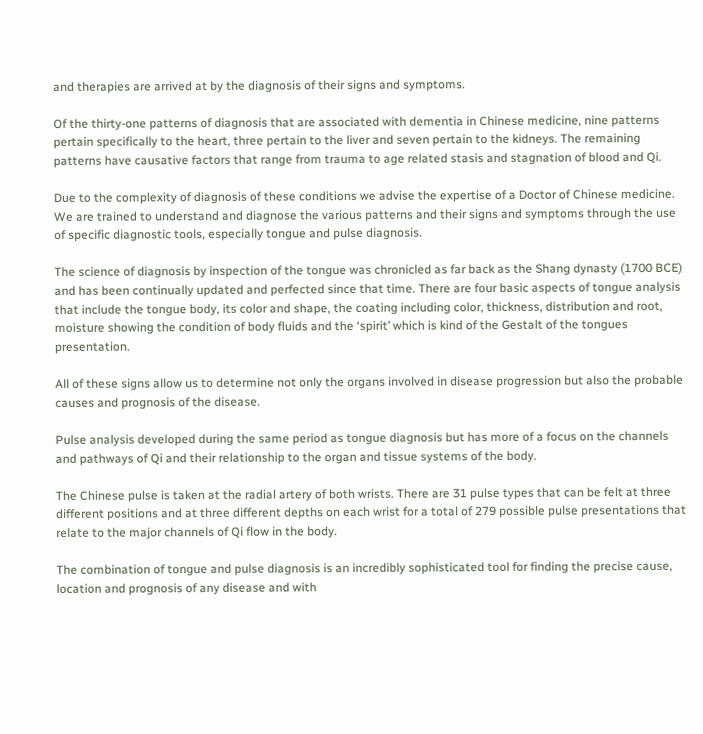and therapies are arrived at by the diagnosis of their signs and symptoms.

Of the thirty-one patterns of diagnosis that are associated with dementia in Chinese medicine, nine patterns pertain specifically to the heart, three pertain to the liver and seven pertain to the kidneys. The remaining patterns have causative factors that range from trauma to age related stasis and stagnation of blood and Qi.

Due to the complexity of diagnosis of these conditions we advise the expertise of a Doctor of Chinese medicine. We are trained to understand and diagnose the various patterns and their signs and symptoms through the use of specific diagnostic tools, especially tongue and pulse diagnosis.

The science of diagnosis by inspection of the tongue was chronicled as far back as the Shang dynasty (1700 BCE) and has been continually updated and perfected since that time. There are four basic aspects of tongue analysis that include the tongue body, its color and shape, the coating including color, thickness, distribution and root, moisture showing the condition of body fluids and the ‘spirit’ which is kind of the Gestalt of the tongues presentation.

All of these signs allow us to determine not only the organs involved in disease progression but also the probable causes and prognosis of the disease.

Pulse analysis developed during the same period as tongue diagnosis but has more of a focus on the channels and pathways of Qi and their relationship to the organ and tissue systems of the body.

The Chinese pulse is taken at the radial artery of both wrists. There are 31 pulse types that can be felt at three different positions and at three different depths on each wrist for a total of 279 possible pulse presentations that relate to the major channels of Qi flow in the body.

The combination of tongue and pulse diagnosis is an incredibly sophisticated tool for finding the precise cause, location and prognosis of any disease and with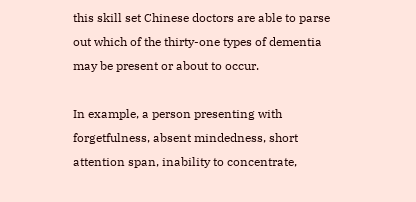this skill set Chinese doctors are able to parse out which of the thirty-one types of dementia may be present or about to occur.

In example, a person presenting with forgetfulness, absent mindedness, short attention span, inability to concentrate,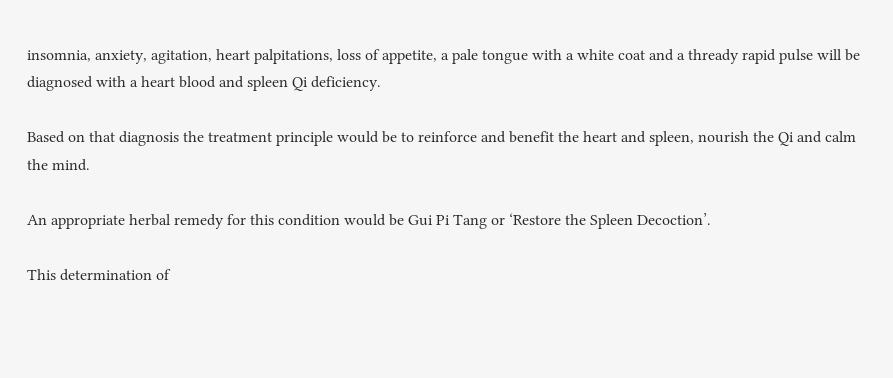insomnia, anxiety, agitation, heart palpitations, loss of appetite, a pale tongue with a white coat and a thready rapid pulse will be diagnosed with a heart blood and spleen Qi deficiency.

Based on that diagnosis the treatment principle would be to reinforce and benefit the heart and spleen, nourish the Qi and calm the mind.

An appropriate herbal remedy for this condition would be Gui Pi Tang or ‘Restore the Spleen Decoction’.

This determination of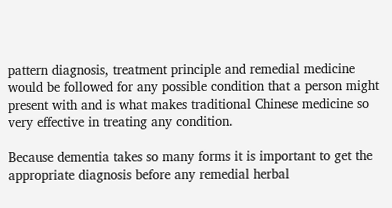pattern diagnosis, treatment principle and remedial medicine would be followed for any possible condition that a person might present with and is what makes traditional Chinese medicine so very effective in treating any condition.

Because dementia takes so many forms it is important to get the appropriate diagnosis before any remedial herbal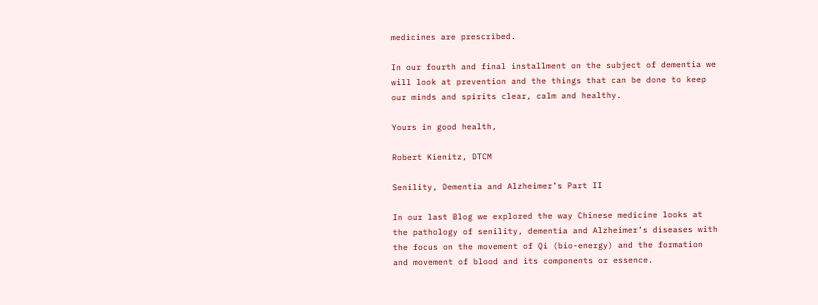medicines are prescribed.

In our fourth and final installment on the subject of dementia we will look at prevention and the things that can be done to keep our minds and spirits clear, calm and healthy.

Yours in good health,

Robert Kienitz, DTCM

Senility, Dementia and Alzheimer’s Part II

In our last Blog we explored the way Chinese medicine looks at the pathology of senility, dementia and Alzheimer’s diseases with the focus on the movement of Qi (bio-energy) and the formation and movement of blood and its components or essence.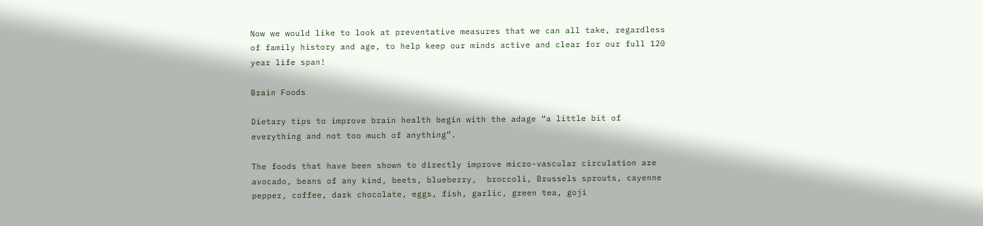Now we would like to look at preventative measures that we can all take, regardless of family history and age, to help keep our minds active and clear for our full 120 year life span!

Brain Foods

Dietary tips to improve brain health begin with the adage “a little bit of everything and not too much of anything”.

The foods that have been shown to directly improve micro-vascular circulation are avocado, beans of any kind, beets, blueberry,  broccoli, Brussels sprouts, cayenne pepper, coffee, dark chocolate, eggs, fish, garlic, green tea, goji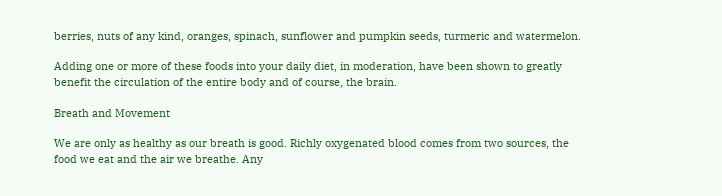berries, nuts of any kind, oranges, spinach, sunflower and pumpkin seeds, turmeric and watermelon.

Adding one or more of these foods into your daily diet, in moderation, have been shown to greatly benefit the circulation of the entire body and of course, the brain.

Breath and Movement

We are only as healthy as our breath is good. Richly oxygenated blood comes from two sources, the food we eat and the air we breathe. Any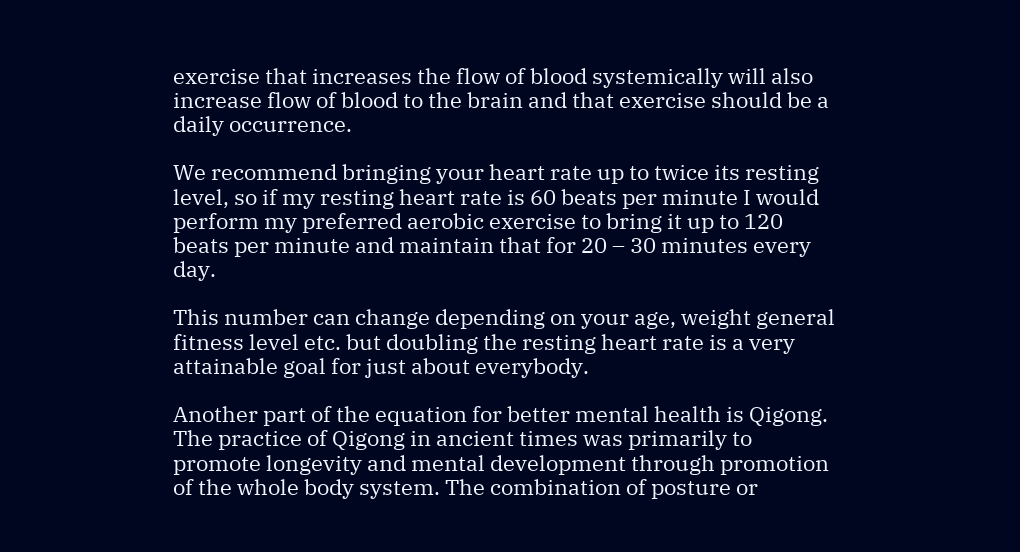exercise that increases the flow of blood systemically will also increase flow of blood to the brain and that exercise should be a daily occurrence.

We recommend bringing your heart rate up to twice its resting level, so if my resting heart rate is 60 beats per minute I would perform my preferred aerobic exercise to bring it up to 120 beats per minute and maintain that for 20 – 30 minutes every day.

This number can change depending on your age, weight general fitness level etc. but doubling the resting heart rate is a very attainable goal for just about everybody.

Another part of the equation for better mental health is Qigong. The practice of Qigong in ancient times was primarily to promote longevity and mental development through promotion of the whole body system. The combination of posture or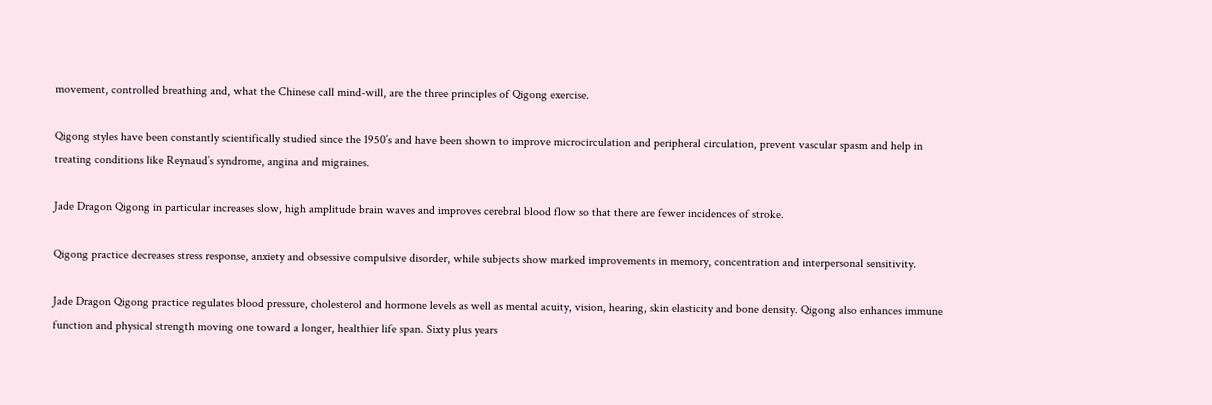movement, controlled breathing and, what the Chinese call mind-will, are the three principles of Qigong exercise.

Qigong styles have been constantly scientifically studied since the 1950’s and have been shown to improve microcirculation and peripheral circulation, prevent vascular spasm and help in treating conditions like Reynaud’s syndrome, angina and migraines.

Jade Dragon Qigong in particular increases slow, high amplitude brain waves and improves cerebral blood flow so that there are fewer incidences of stroke.

Qigong practice decreases stress response, anxiety and obsessive compulsive disorder, while subjects show marked improvements in memory, concentration and interpersonal sensitivity.

Jade Dragon Qigong practice regulates blood pressure, cholesterol and hormone levels as well as mental acuity, vision, hearing, skin elasticity and bone density. Qigong also enhances immune function and physical strength moving one toward a longer, healthier life span. Sixty plus years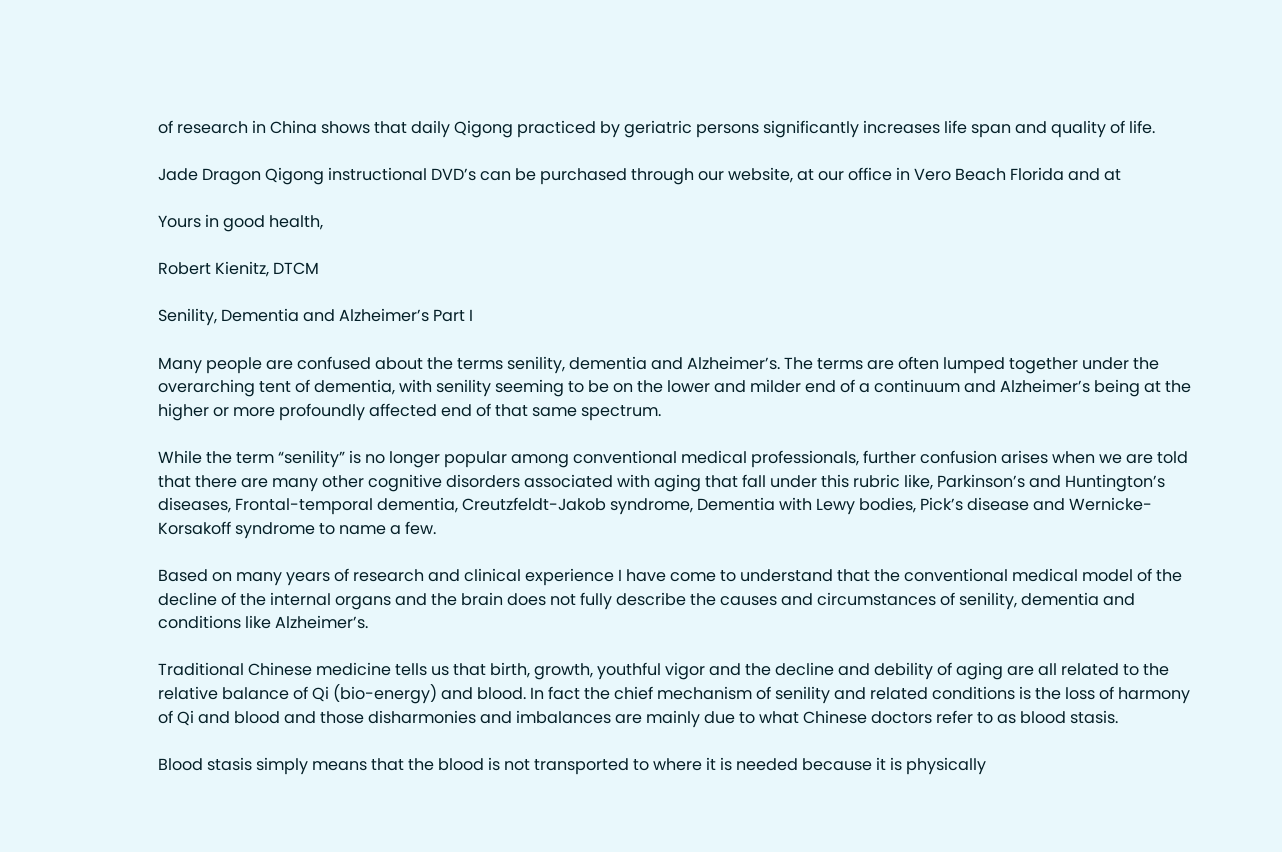of research in China shows that daily Qigong practiced by geriatric persons significantly increases life span and quality of life.

Jade Dragon Qigong instructional DVD’s can be purchased through our website, at our office in Vero Beach Florida and at

Yours in good health,

Robert Kienitz, DTCM

Senility, Dementia and Alzheimer’s Part I

Many people are confused about the terms senility, dementia and Alzheimer’s. The terms are often lumped together under the overarching tent of dementia, with senility seeming to be on the lower and milder end of a continuum and Alzheimer’s being at the higher or more profoundly affected end of that same spectrum.

While the term “senility” is no longer popular among conventional medical professionals, further confusion arises when we are told that there are many other cognitive disorders associated with aging that fall under this rubric like, Parkinson’s and Huntington’s diseases, Frontal-temporal dementia, Creutzfeldt-Jakob syndrome, Dementia with Lewy bodies, Pick’s disease and Wernicke-Korsakoff syndrome to name a few.

Based on many years of research and clinical experience I have come to understand that the conventional medical model of the decline of the internal organs and the brain does not fully describe the causes and circumstances of senility, dementia and conditions like Alzheimer’s.

Traditional Chinese medicine tells us that birth, growth, youthful vigor and the decline and debility of aging are all related to the relative balance of Qi (bio-energy) and blood. In fact the chief mechanism of senility and related conditions is the loss of harmony of Qi and blood and those disharmonies and imbalances are mainly due to what Chinese doctors refer to as blood stasis.

Blood stasis simply means that the blood is not transported to where it is needed because it is physically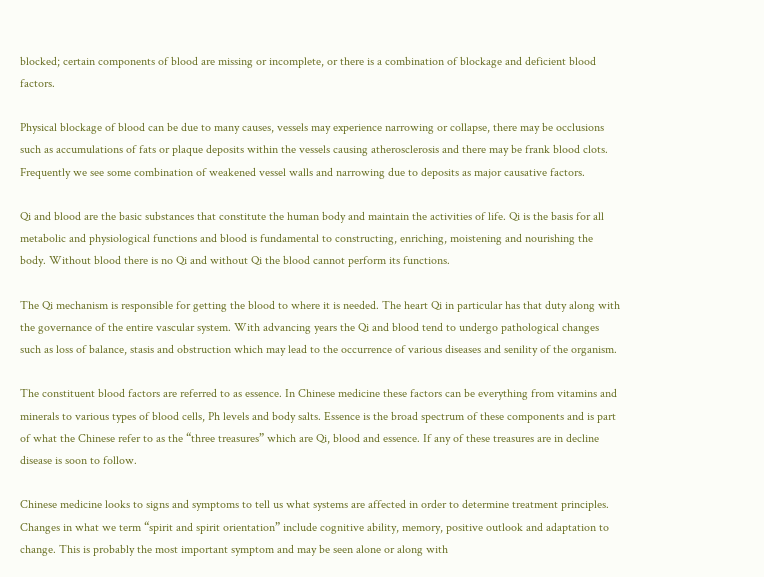blocked; certain components of blood are missing or incomplete, or there is a combination of blockage and deficient blood factors.

Physical blockage of blood can be due to many causes, vessels may experience narrowing or collapse, there may be occlusions such as accumulations of fats or plaque deposits within the vessels causing atherosclerosis and there may be frank blood clots. Frequently we see some combination of weakened vessel walls and narrowing due to deposits as major causative factors.

Qi and blood are the basic substances that constitute the human body and maintain the activities of life. Qi is the basis for all metabolic and physiological functions and blood is fundamental to constructing, enriching, moistening and nourishing the body. Without blood there is no Qi and without Qi the blood cannot perform its functions.

The Qi mechanism is responsible for getting the blood to where it is needed. The heart Qi in particular has that duty along with the governance of the entire vascular system. With advancing years the Qi and blood tend to undergo pathological changes such as loss of balance, stasis and obstruction which may lead to the occurrence of various diseases and senility of the organism.

The constituent blood factors are referred to as essence. In Chinese medicine these factors can be everything from vitamins and minerals to various types of blood cells, Ph levels and body salts. Essence is the broad spectrum of these components and is part of what the Chinese refer to as the “three treasures” which are Qi, blood and essence. If any of these treasures are in decline disease is soon to follow.

Chinese medicine looks to signs and symptoms to tell us what systems are affected in order to determine treatment principles. Changes in what we term “spirit and spirit orientation” include cognitive ability, memory, positive outlook and adaptation to change. This is probably the most important symptom and may be seen alone or along with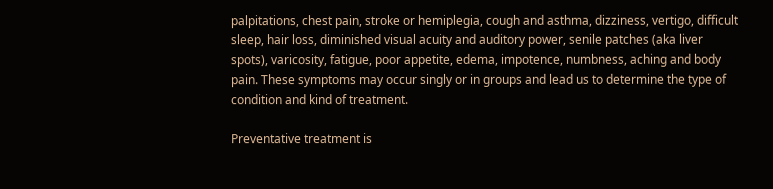palpitations, chest pain, stroke or hemiplegia, cough and asthma, dizziness, vertigo, difficult sleep, hair loss, diminished visual acuity and auditory power, senile patches (aka liver spots), varicosity, fatigue, poor appetite, edema, impotence, numbness, aching and body pain. These symptoms may occur singly or in groups and lead us to determine the type of condition and kind of treatment.

Preventative treatment is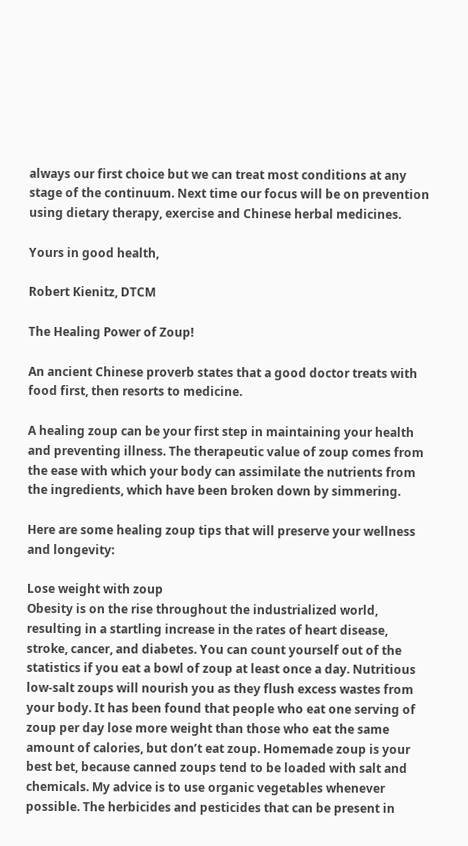always our first choice but we can treat most conditions at any stage of the continuum. Next time our focus will be on prevention using dietary therapy, exercise and Chinese herbal medicines.

Yours in good health,

Robert Kienitz, DTCM

The Healing Power of Zoup!

An ancient Chinese proverb states that a good doctor treats with food first, then resorts to medicine.

A healing zoup can be your first step in maintaining your health and preventing illness. The therapeutic value of zoup comes from the ease with which your body can assimilate the nutrients from the ingredients, which have been broken down by simmering.

Here are some healing zoup tips that will preserve your wellness and longevity:

Lose weight with zoup
Obesity is on the rise throughout the industrialized world, resulting in a startling increase in the rates of heart disease, stroke, cancer, and diabetes. You can count yourself out of the statistics if you eat a bowl of zoup at least once a day. Nutritious low-salt zoups will nourish you as they flush excess wastes from your body. It has been found that people who eat one serving of zoup per day lose more weight than those who eat the same amount of calories, but don’t eat zoup. Homemade zoup is your best bet, because canned zoups tend to be loaded with salt and chemicals. My advice is to use organic vegetables whenever possible. The herbicides and pesticides that can be present in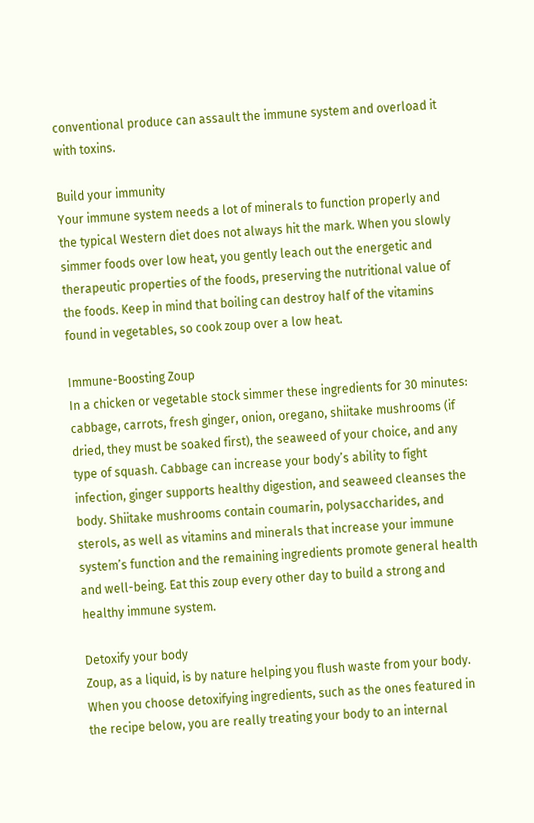conventional produce can assault the immune system and overload it with toxins.

Build your immunity
Your immune system needs a lot of minerals to function properly and the typical Western diet does not always hit the mark. When you slowly simmer foods over low heat, you gently leach out the energetic and therapeutic properties of the foods, preserving the nutritional value of the foods. Keep in mind that boiling can destroy half of the vitamins found in vegetables, so cook zoup over a low heat.

Immune-Boosting Zoup
In a chicken or vegetable stock simmer these ingredients for 30 minutes: cabbage, carrots, fresh ginger, onion, oregano, shiitake mushrooms (if dried, they must be soaked first), the seaweed of your choice, and any type of squash. Cabbage can increase your body’s ability to fight infection, ginger supports healthy digestion, and seaweed cleanses the body. Shiitake mushrooms contain coumarin, polysaccharides, and sterols, as well as vitamins and minerals that increase your immune system’s function and the remaining ingredients promote general health and well-being. Eat this zoup every other day to build a strong and healthy immune system.

Detoxify your body
Zoup, as a liquid, is by nature helping you flush waste from your body. When you choose detoxifying ingredients, such as the ones featured in the recipe below, you are really treating your body to an internal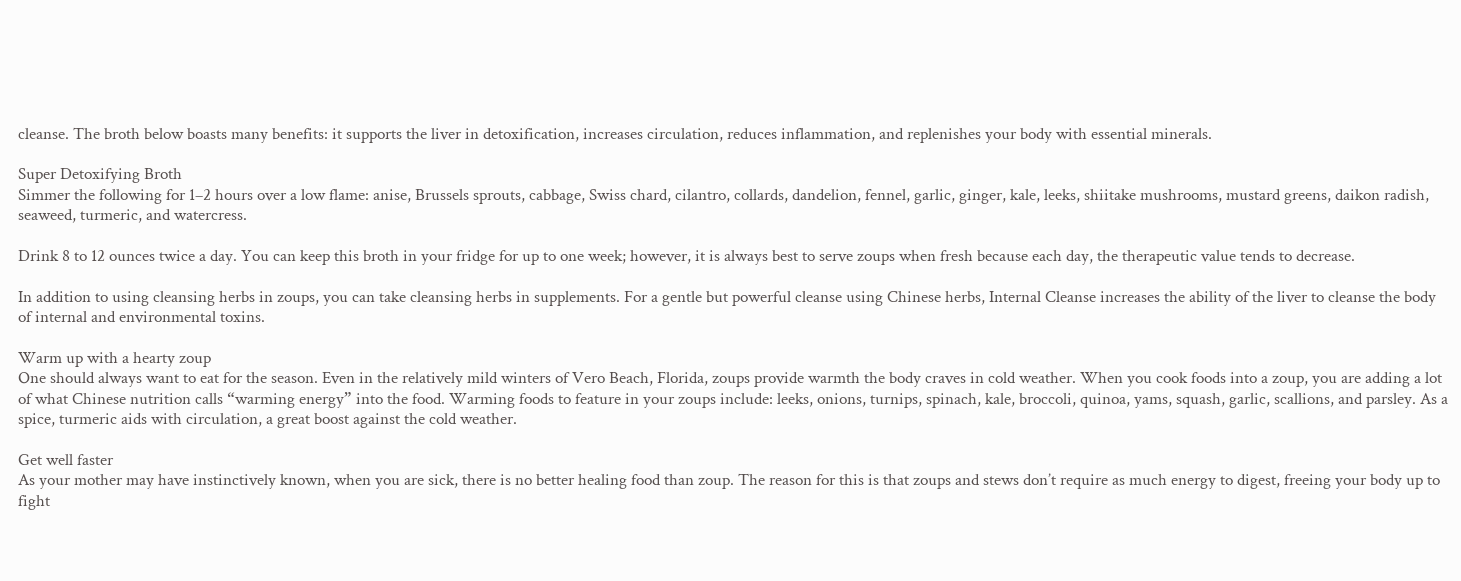cleanse. The broth below boasts many benefits: it supports the liver in detoxification, increases circulation, reduces inflammation, and replenishes your body with essential minerals.

Super Detoxifying Broth
Simmer the following for 1–2 hours over a low flame: anise, Brussels sprouts, cabbage, Swiss chard, cilantro, collards, dandelion, fennel, garlic, ginger, kale, leeks, shiitake mushrooms, mustard greens, daikon radish, seaweed, turmeric, and watercress.

Drink 8 to 12 ounces twice a day. You can keep this broth in your fridge for up to one week; however, it is always best to serve zoups when fresh because each day, the therapeutic value tends to decrease.

In addition to using cleansing herbs in zoups, you can take cleansing herbs in supplements. For a gentle but powerful cleanse using Chinese herbs, Internal Cleanse increases the ability of the liver to cleanse the body of internal and environmental toxins.

Warm up with a hearty zoup
One should always want to eat for the season. Even in the relatively mild winters of Vero Beach, Florida, zoups provide warmth the body craves in cold weather. When you cook foods into a zoup, you are adding a lot of what Chinese nutrition calls “warming energy” into the food. Warming foods to feature in your zoups include: leeks, onions, turnips, spinach, kale, broccoli, quinoa, yams, squash, garlic, scallions, and parsley. As a spice, turmeric aids with circulation, a great boost against the cold weather.

Get well faster
As your mother may have instinctively known, when you are sick, there is no better healing food than zoup. The reason for this is that zoups and stews don’t require as much energy to digest, freeing your body up to fight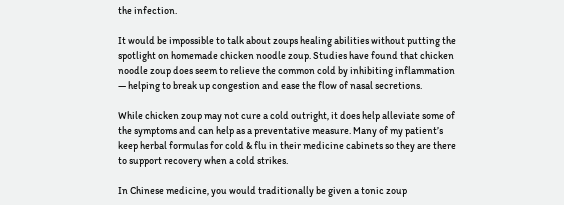the infection.

It would be impossible to talk about zoups healing abilities without putting the spotlight on homemade chicken noodle zoup. Studies have found that chicken noodle zoup does seem to relieve the common cold by inhibiting inflammation — helping to break up congestion and ease the flow of nasal secretions.

While chicken zoup may not cure a cold outright, it does help alleviate some of the symptoms and can help as a preventative measure. Many of my patient’s keep herbal formulas for cold & flu in their medicine cabinets so they are there to support recovery when a cold strikes.

In Chinese medicine, you would traditionally be given a tonic zoup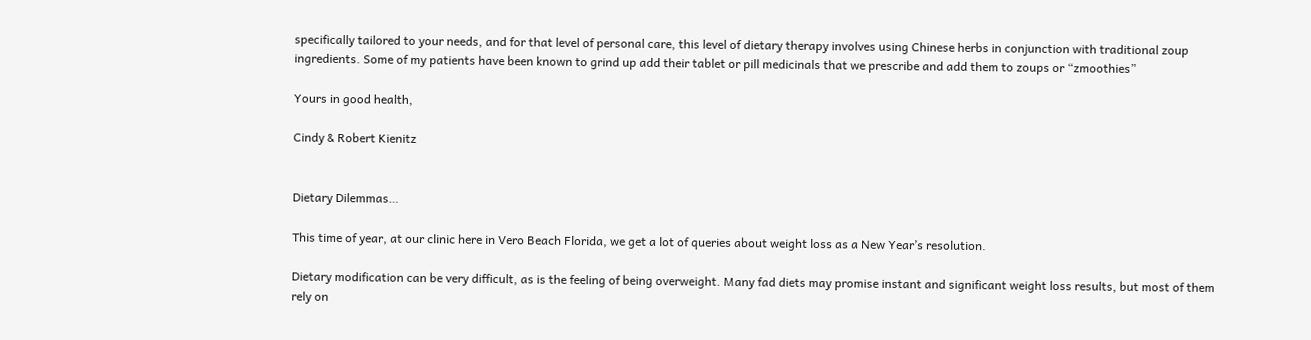specifically tailored to your needs, and for that level of personal care, this level of dietary therapy involves using Chinese herbs in conjunction with traditional zoup ingredients. Some of my patients have been known to grind up add their tablet or pill medicinals that we prescribe and add them to zoups or “zmoothies”

Yours in good health,

Cindy & Robert Kienitz


Dietary Dilemmas…

This time of year, at our clinic here in Vero Beach Florida, we get a lot of queries about weight loss as a New Year’s resolution.

Dietary modification can be very difficult, as is the feeling of being overweight. Many fad diets may promise instant and significant weight loss results, but most of them rely on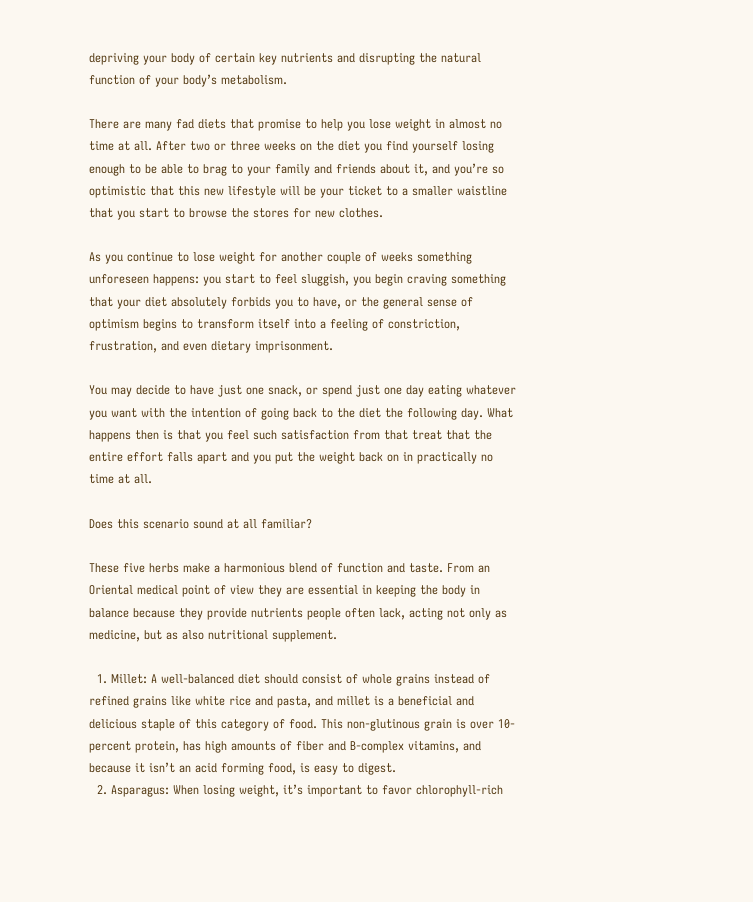depriving your body of certain key nutrients and disrupting the natural function of your body’s metabolism.

There are many fad diets that promise to help you lose weight in almost no time at all. After two or three weeks on the diet you find yourself losing enough to be able to brag to your family and friends about it, and you’re so optimistic that this new lifestyle will be your ticket to a smaller waistline that you start to browse the stores for new clothes.

As you continue to lose weight for another couple of weeks something unforeseen happens: you start to feel sluggish, you begin craving something that your diet absolutely forbids you to have, or the general sense of optimism begins to transform itself into a feeling of constriction, frustration, and even dietary imprisonment.

You may decide to have just one snack, or spend just one day eating whatever you want with the intention of going back to the diet the following day. What happens then is that you feel such satisfaction from that treat that the entire effort falls apart and you put the weight back on in practically no time at all.

Does this scenario sound at all familiar?

These five herbs make a harmonious blend of function and taste. From an Oriental medical point of view they are essential in keeping the body in balance because they provide nutrients people often lack, acting not only as medicine, but as also nutritional supplement.

  1. Millet: A well-balanced diet should consist of whole grains instead of refined grains like white rice and pasta, and millet is a beneficial and delicious staple of this category of food. This non-glutinous grain is over 10-percent protein, has high amounts of fiber and B-complex vitamins, and because it isn’t an acid forming food, is easy to digest.
  2. Asparagus: When losing weight, it’s important to favor chlorophyll-rich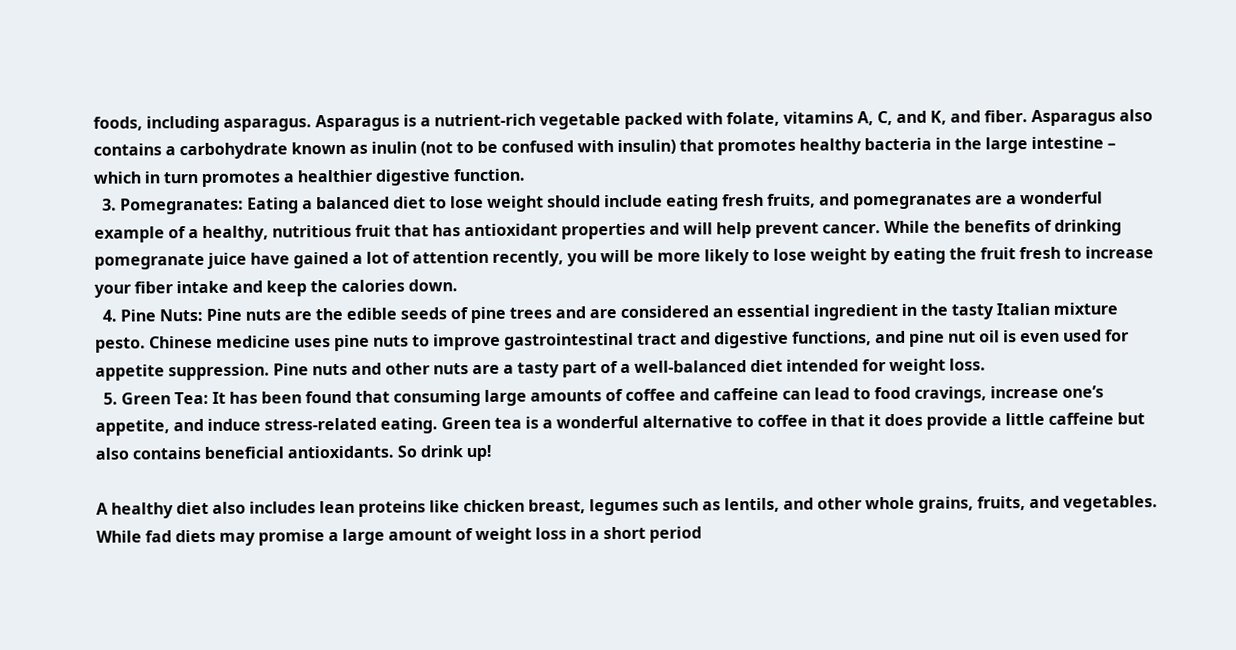foods, including asparagus. Asparagus is a nutrient-rich vegetable packed with folate, vitamins A, C, and K, and fiber. Asparagus also contains a carbohydrate known as inulin (not to be confused with insulin) that promotes healthy bacteria in the large intestine – which in turn promotes a healthier digestive function.
  3. Pomegranates: Eating a balanced diet to lose weight should include eating fresh fruits, and pomegranates are a wonderful example of a healthy, nutritious fruit that has antioxidant properties and will help prevent cancer. While the benefits of drinking pomegranate juice have gained a lot of attention recently, you will be more likely to lose weight by eating the fruit fresh to increase your fiber intake and keep the calories down.
  4. Pine Nuts: Pine nuts are the edible seeds of pine trees and are considered an essential ingredient in the tasty Italian mixture pesto. Chinese medicine uses pine nuts to improve gastrointestinal tract and digestive functions, and pine nut oil is even used for appetite suppression. Pine nuts and other nuts are a tasty part of a well-balanced diet intended for weight loss.
  5. Green Tea: It has been found that consuming large amounts of coffee and caffeine can lead to food cravings, increase one’s appetite, and induce stress-related eating. Green tea is a wonderful alternative to coffee in that it does provide a little caffeine but also contains beneficial antioxidants. So drink up!

A healthy diet also includes lean proteins like chicken breast, legumes such as lentils, and other whole grains, fruits, and vegetables. While fad diets may promise a large amount of weight loss in a short period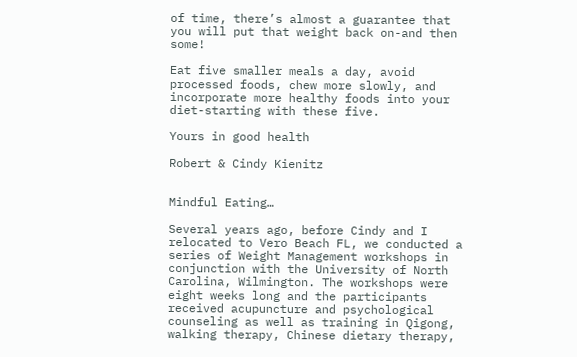of time, there’s almost a guarantee that you will put that weight back on-and then some!

Eat five smaller meals a day, avoid processed foods, chew more slowly, and incorporate more healthy foods into your diet-starting with these five.

Yours in good health

Robert & Cindy Kienitz


Mindful Eating…

Several years ago, before Cindy and I relocated to Vero Beach FL, we conducted a series of Weight Management workshops in conjunction with the University of North Carolina, Wilmington. The workshops were eight weeks long and the participants received acupuncture and psychological counseling as well as training in Qigong, walking therapy, Chinese dietary therapy,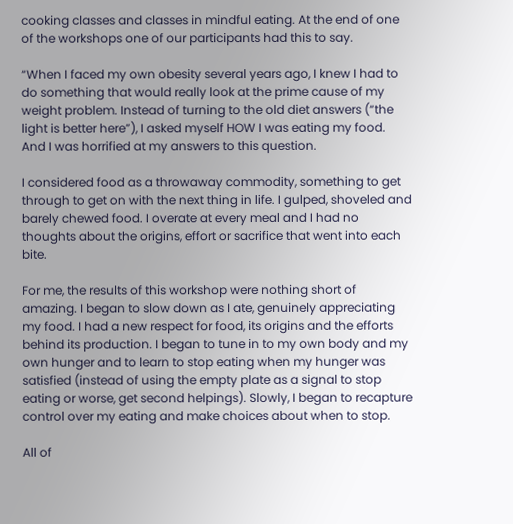cooking classes and classes in mindful eating. At the end of one of the workshops one of our participants had this to say.

“When I faced my own obesity several years ago, I knew I had to do something that would really look at the prime cause of my weight problem. Instead of turning to the old diet answers (“the light is better here”), I asked myself HOW I was eating my food. And I was horrified at my answers to this question.

I considered food as a throwaway commodity, something to get through to get on with the next thing in life. I gulped, shoveled and barely chewed food. I overate at every meal and I had no thoughts about the origins, effort or sacrifice that went into each bite.

For me, the results of this workshop were nothing short of amazing. I began to slow down as I ate, genuinely appreciating my food. I had a new respect for food, its origins and the efforts behind its production. I began to tune in to my own body and my own hunger and to learn to stop eating when my hunger was satisfied (instead of using the empty plate as a signal to stop eating or worse, get second helpings). Slowly, I began to recapture control over my eating and make choices about when to stop.

All of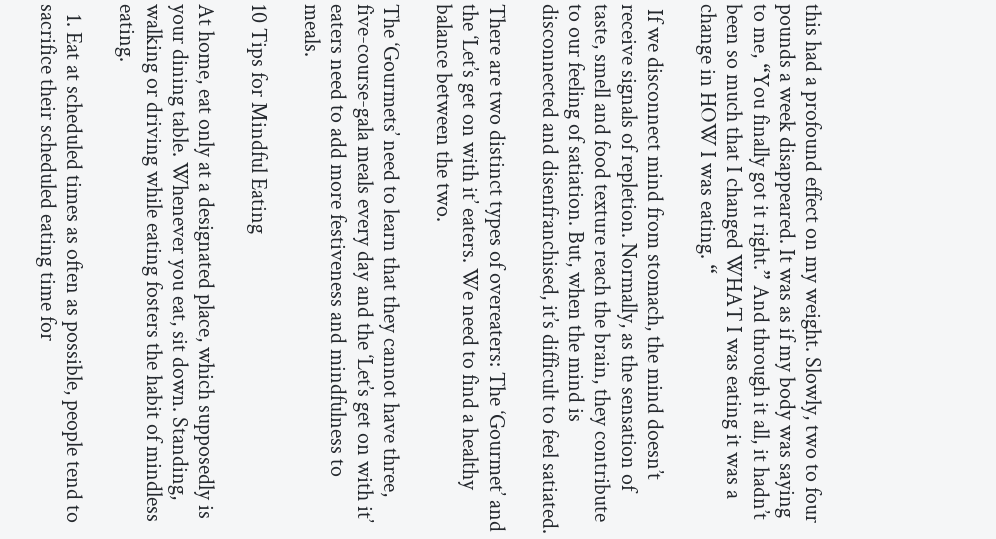this had a profound effect on my weight. Slowly, two to four pounds a week disappeared. It was as if my body was saying to me, “You finally got it right.” And through it all, it hadn’t been so much that I changed WHAT I was eating it was a change in HOW I was eating. “

 If we disconnect mind from stomach, the mind doesn’t receive signals of repletion. Normally, as the sensation of taste, smell and food texture reach the brain, they contribute to our feeling of satiation. But, when the mind is disconnected and disenfranchised, it’s difficult to feel satiated.

There are two distinct types of overeaters: The ‘Gourmet’ and the ‘Let’s get on with it’ eaters. We need to find a healthy balance between the two.

The ‘Gourmets’ need to learn that they cannot have three, five-course-gala meals every day and the ‘Let’s get on with it’ eaters need to add more festiveness and mindfulness to meals.

10 Tips for Mindful Eating

At home, eat only at a designated place, which supposedly is your dining table. Whenever you eat, sit down. Standing, walking or driving while eating fosters the habit of mindless eating.

  1. Eat at scheduled times as often as possible, people tend to sacrifice their scheduled eating time for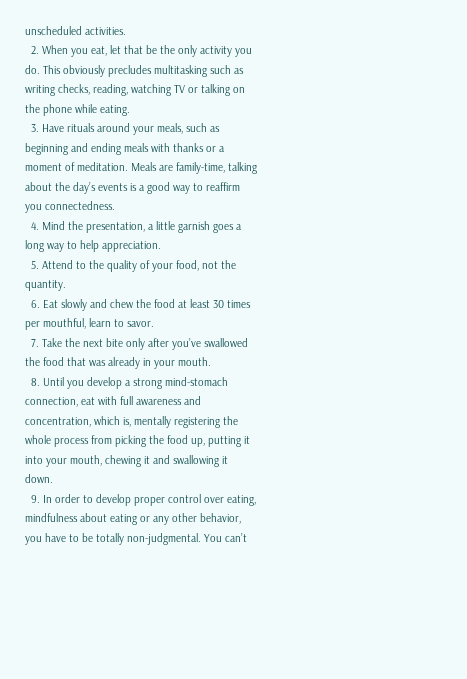unscheduled activities.
  2. When you eat, let that be the only activity you do. This obviously precludes multitasking such as writing checks, reading, watching TV or talking on the phone while eating.
  3. Have rituals around your meals, such as beginning and ending meals with thanks or a moment of meditation. Meals are family-time, talking about the day’s events is a good way to reaffirm you connectedness.
  4. Mind the presentation, a little garnish goes a long way to help appreciation.
  5. Attend to the quality of your food, not the quantity.
  6. Eat slowly and chew the food at least 30 times per mouthful, learn to savor.
  7. Take the next bite only after you’ve swallowed the food that was already in your mouth.
  8. Until you develop a strong mind-stomach connection, eat with full awareness and concentration, which is, mentally registering the whole process from picking the food up, putting it into your mouth, chewing it and swallowing it down.
  9. In order to develop proper control over eating, mindfulness about eating or any other behavior, you have to be totally non-judgmental. You can’t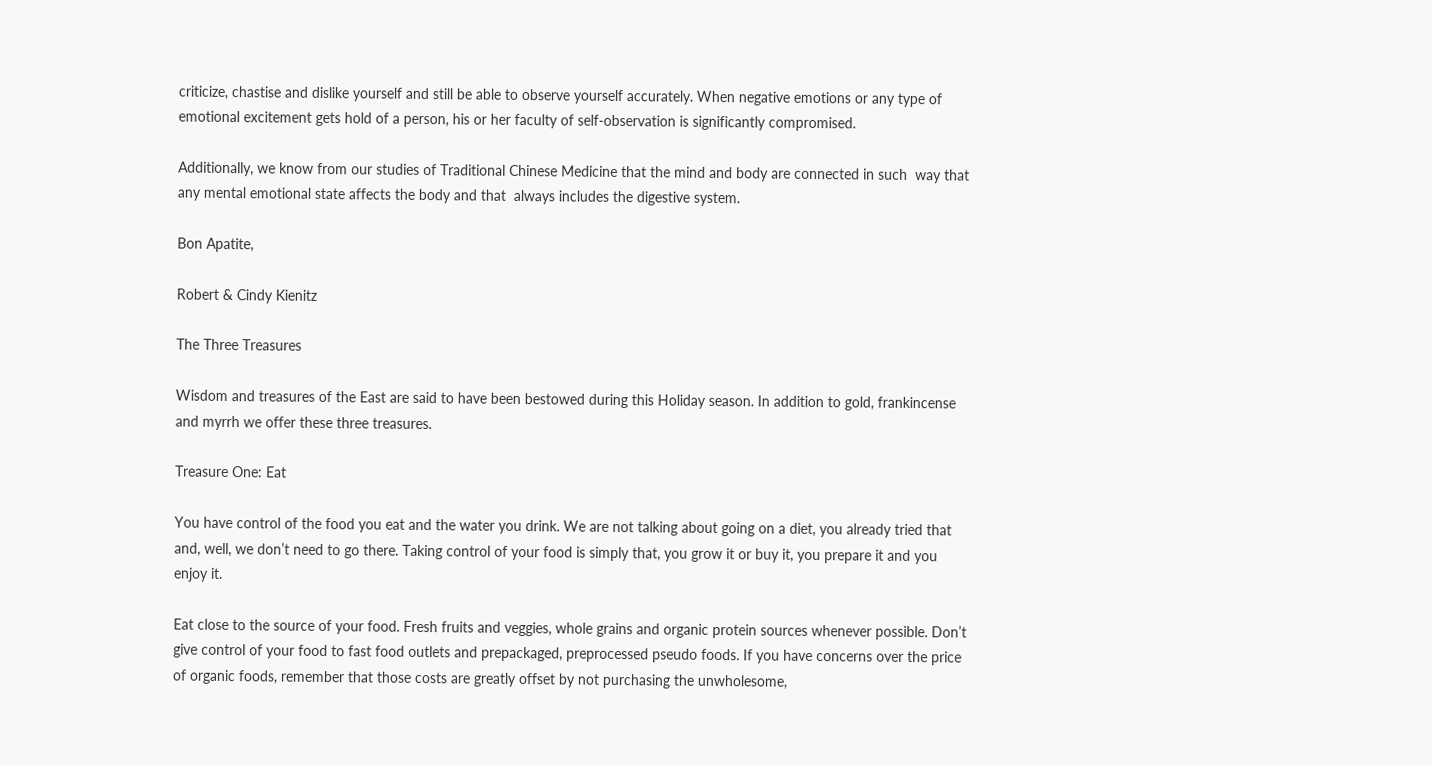criticize, chastise and dislike yourself and still be able to observe yourself accurately. When negative emotions or any type of emotional excitement gets hold of a person, his or her faculty of self-observation is significantly compromised.

Additionally, we know from our studies of Traditional Chinese Medicine that the mind and body are connected in such  way that any mental emotional state affects the body and that  always includes the digestive system.

Bon Apatite,

Robert & Cindy Kienitz

The Three Treasures

Wisdom and treasures of the East are said to have been bestowed during this Holiday season. In addition to gold, frankincense and myrrh we offer these three treasures.

Treasure One: Eat

You have control of the food you eat and the water you drink. We are not talking about going on a diet, you already tried that and, well, we don’t need to go there. Taking control of your food is simply that, you grow it or buy it, you prepare it and you enjoy it.

Eat close to the source of your food. Fresh fruits and veggies, whole grains and organic protein sources whenever possible. Don’t give control of your food to fast food outlets and prepackaged, preprocessed pseudo foods. If you have concerns over the price of organic foods, remember that those costs are greatly offset by not purchasing the unwholesome,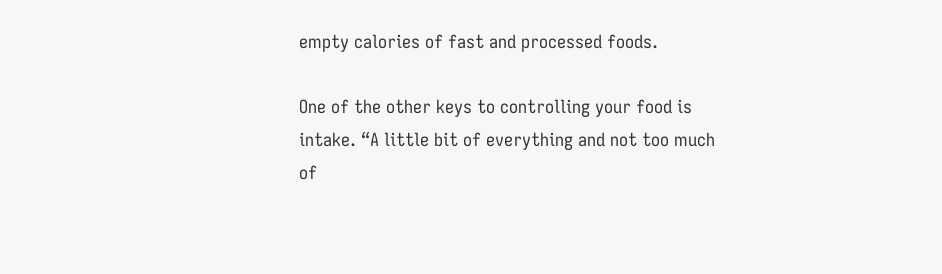empty calories of fast and processed foods.

One of the other keys to controlling your food is intake. “A little bit of everything and not too much of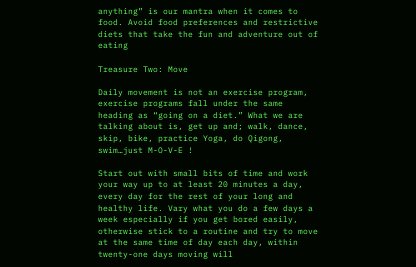anything” is our mantra when it comes to food. Avoid food preferences and restrictive diets that take the fun and adventure out of eating

Treasure Two: Move

Daily movement is not an exercise program, exercise programs fall under the same heading as “going on a diet.” What we are talking about is, get up and; walk, dance, skip, bike, practice Yoga, do Qigong, swim…just M-O-V-E !

Start out with small bits of time and work your way up to at least 20 minutes a day, every day for the rest of your long and healthy life. Vary what you do a few days a week especially if you get bored easily, otherwise stick to a routine and try to move at the same time of day each day, within twenty-one days moving will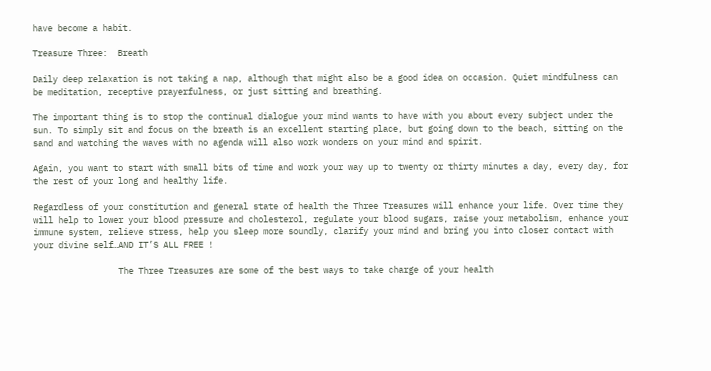have become a habit.

Treasure Three:  Breath

Daily deep relaxation is not taking a nap, although that might also be a good idea on occasion. Quiet mindfulness can be meditation, receptive prayerfulness, or just sitting and breathing.

The important thing is to stop the continual dialogue your mind wants to have with you about every subject under the sun. To simply sit and focus on the breath is an excellent starting place, but going down to the beach, sitting on the sand and watching the waves with no agenda will also work wonders on your mind and spirit.

Again, you want to start with small bits of time and work your way up to twenty or thirty minutes a day, every day, for the rest of your long and healthy life.

Regardless of your constitution and general state of health the Three Treasures will enhance your life. Over time they will help to lower your blood pressure and cholesterol, regulate your blood sugars, raise your metabolism, enhance your immune system, relieve stress, help you sleep more soundly, clarify your mind and bring you into closer contact with your divine self…AND IT’S ALL FREE !

                 The Three Treasures are some of the best ways to take charge of your health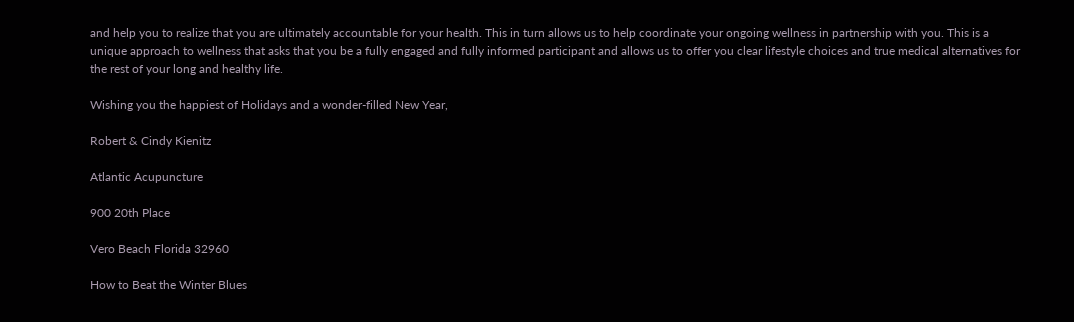and help you to realize that you are ultimately accountable for your health. This in turn allows us to help coordinate your ongoing wellness in partnership with you. This is a unique approach to wellness that asks that you be a fully engaged and fully informed participant and allows us to offer you clear lifestyle choices and true medical alternatives for the rest of your long and healthy life.

Wishing you the happiest of Holidays and a wonder-filled New Year,

Robert & Cindy Kienitz

Atlantic Acupuncture

900 20th Place

Vero Beach Florida 32960

How to Beat the Winter Blues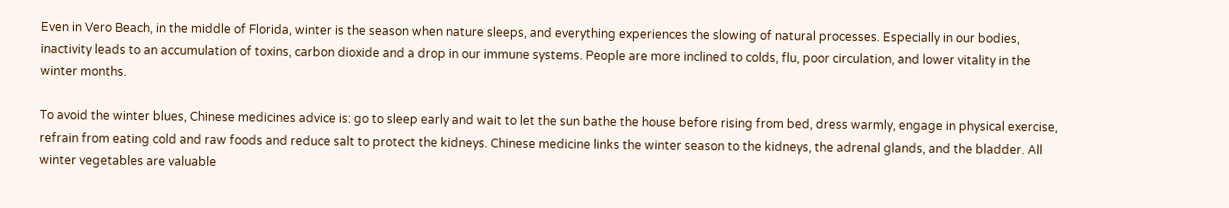Even in Vero Beach, in the middle of Florida, winter is the season when nature sleeps, and everything experiences the slowing of natural processes. Especially in our bodies, inactivity leads to an accumulation of toxins, carbon dioxide and a drop in our immune systems. People are more inclined to colds, flu, poor circulation, and lower vitality in the winter months.

To avoid the winter blues, Chinese medicines advice is: go to sleep early and wait to let the sun bathe the house before rising from bed, dress warmly, engage in physical exercise, refrain from eating cold and raw foods and reduce salt to protect the kidneys. Chinese medicine links the winter season to the kidneys, the adrenal glands, and the bladder. All winter vegetables are valuable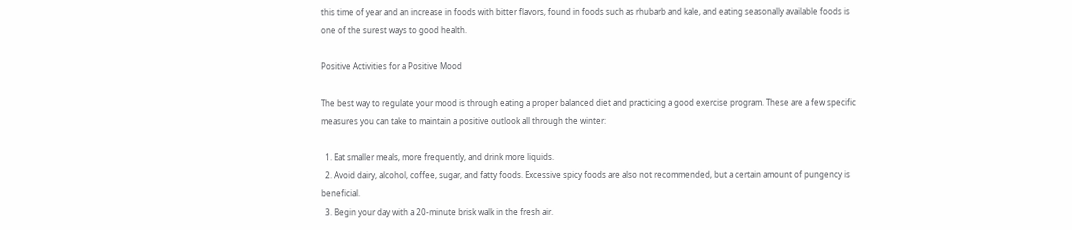this time of year and an increase in foods with bitter flavors, found in foods such as rhubarb and kale, and eating seasonally available foods is one of the surest ways to good health.

Positive Activities for a Positive Mood

The best way to regulate your mood is through eating a proper balanced diet and practicing a good exercise program. These are a few specific measures you can take to maintain a positive outlook all through the winter:

  1. Eat smaller meals, more frequently, and drink more liquids.
  2. Avoid dairy, alcohol, coffee, sugar, and fatty foods. Excessive spicy foods are also not recommended, but a certain amount of pungency is beneficial.
  3. Begin your day with a 20-minute brisk walk in the fresh air.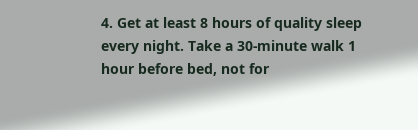4. Get at least 8 hours of quality sleep every night. Take a 30-minute walk 1 hour before bed, not for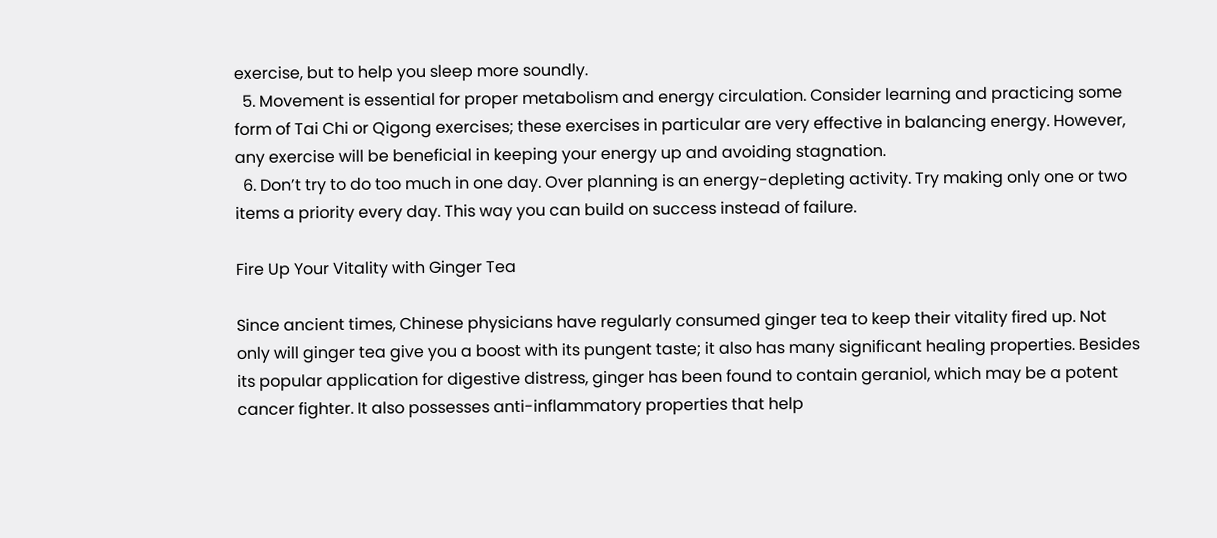exercise, but to help you sleep more soundly.
  5. Movement is essential for proper metabolism and energy circulation. Consider learning and practicing some form of Tai Chi or Qigong exercises; these exercises in particular are very effective in balancing energy. However, any exercise will be beneficial in keeping your energy up and avoiding stagnation.
  6. Don’t try to do too much in one day. Over planning is an energy-depleting activity. Try making only one or two items a priority every day. This way you can build on success instead of failure.

Fire Up Your Vitality with Ginger Tea

Since ancient times, Chinese physicians have regularly consumed ginger tea to keep their vitality fired up. Not only will ginger tea give you a boost with its pungent taste; it also has many significant healing properties. Besides its popular application for digestive distress, ginger has been found to contain geraniol, which may be a potent cancer fighter. It also possesses anti-inflammatory properties that help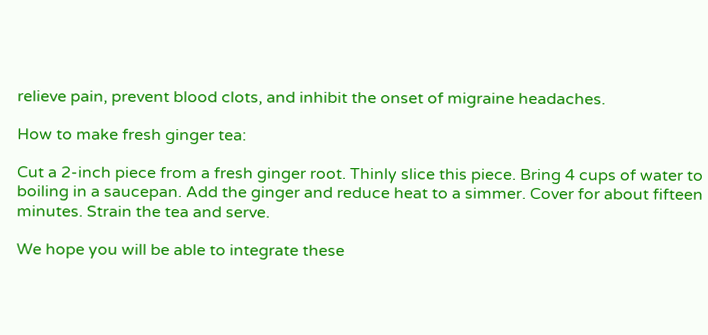relieve pain, prevent blood clots, and inhibit the onset of migraine headaches.

How to make fresh ginger tea:

Cut a 2-inch piece from a fresh ginger root. Thinly slice this piece. Bring 4 cups of water to boiling in a saucepan. Add the ginger and reduce heat to a simmer. Cover for about fifteen minutes. Strain the tea and serve.

We hope you will be able to integrate these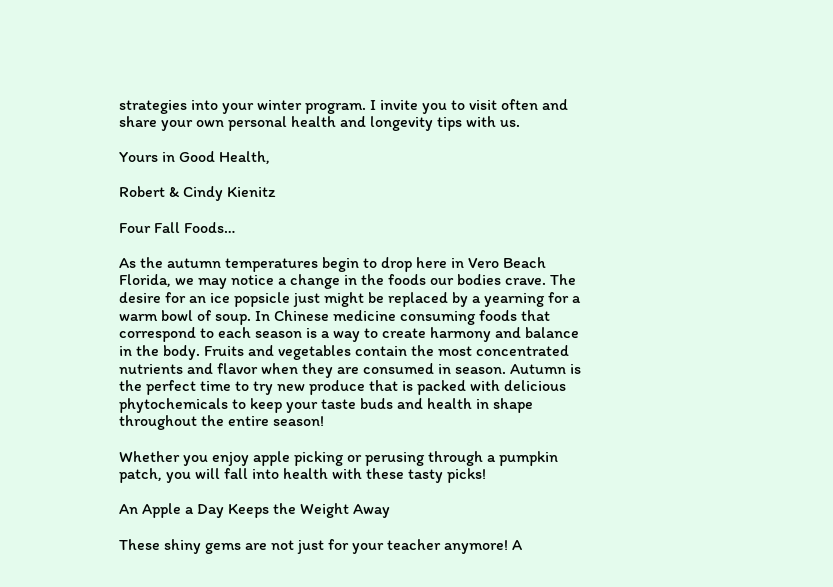strategies into your winter program. I invite you to visit often and share your own personal health and longevity tips with us.

Yours in Good Health,

Robert & Cindy Kienitz

Four Fall Foods…

As the autumn temperatures begin to drop here in Vero Beach Florida, we may notice a change in the foods our bodies crave. The desire for an ice popsicle just might be replaced by a yearning for a warm bowl of soup. In Chinese medicine consuming foods that correspond to each season is a way to create harmony and balance in the body. Fruits and vegetables contain the most concentrated nutrients and flavor when they are consumed in season. Autumn is the perfect time to try new produce that is packed with delicious phytochemicals to keep your taste buds and health in shape throughout the entire season!

Whether you enjoy apple picking or perusing through a pumpkin patch, you will fall into health with these tasty picks!

An Apple a Day Keeps the Weight Away

These shiny gems are not just for your teacher anymore! A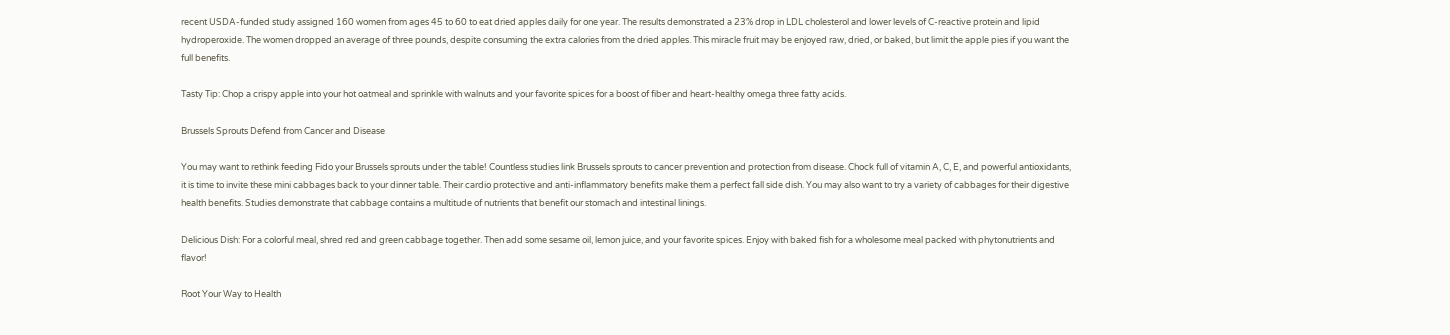recent USDA-funded study assigned 160 women from ages 45 to 60 to eat dried apples daily for one year. The results demonstrated a 23% drop in LDL cholesterol and lower levels of C-reactive protein and lipid hydroperoxide. The women dropped an average of three pounds, despite consuming the extra calories from the dried apples. This miracle fruit may be enjoyed raw, dried, or baked, but limit the apple pies if you want the full benefits.

Tasty Tip: Chop a crispy apple into your hot oatmeal and sprinkle with walnuts and your favorite spices for a boost of fiber and heart-healthy omega three fatty acids.

Brussels Sprouts Defend from Cancer and Disease

You may want to rethink feeding Fido your Brussels sprouts under the table! Countless studies link Brussels sprouts to cancer prevention and protection from disease. Chock full of vitamin A, C, E, and powerful antioxidants, it is time to invite these mini cabbages back to your dinner table. Their cardio protective and anti-inflammatory benefits make them a perfect fall side dish. You may also want to try a variety of cabbages for their digestive health benefits. Studies demonstrate that cabbage contains a multitude of nutrients that benefit our stomach and intestinal linings.

Delicious Dish: For a colorful meal, shred red and green cabbage together. Then add some sesame oil, lemon juice, and your favorite spices. Enjoy with baked fish for a wholesome meal packed with phytonutrients and flavor!

Root Your Way to Health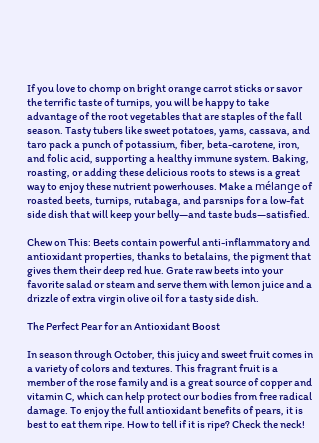If you love to chomp on bright orange carrot sticks or savor the terrific taste of turnips, you will be happy to take advantage of the root vegetables that are staples of the fall season. Tasty tubers like sweet potatoes, yams, cassava, and taro pack a punch of potassium, fiber, beta-carotene, iron, and folic acid, supporting a healthy immune system. Baking, roasting, or adding these delicious roots to stews is a great way to enjoy these nutrient powerhouses. Make a mélange of roasted beets, turnips, rutabaga, and parsnips for a low-fat side dish that will keep your belly—and taste buds—satisfied.

Chew on This: Beets contain powerful anti-inflammatory and antioxidant properties, thanks to betalains, the pigment that gives them their deep red hue. Grate raw beets into your favorite salad or steam and serve them with lemon juice and a drizzle of extra virgin olive oil for a tasty side dish.

The Perfect Pear for an Antioxidant Boost

In season through October, this juicy and sweet fruit comes in a variety of colors and textures. This fragrant fruit is a member of the rose family and is a great source of copper and vitamin C, which can help protect our bodies from free radical damage. To enjoy the full antioxidant benefits of pears, it is best to eat them ripe. How to tell if it is ripe? Check the neck!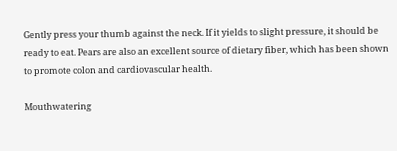Gently press your thumb against the neck. If it yields to slight pressure, it should be ready to eat. Pears are also an excellent source of dietary fiber, which has been shown to promote colon and cardiovascular health.

Mouthwatering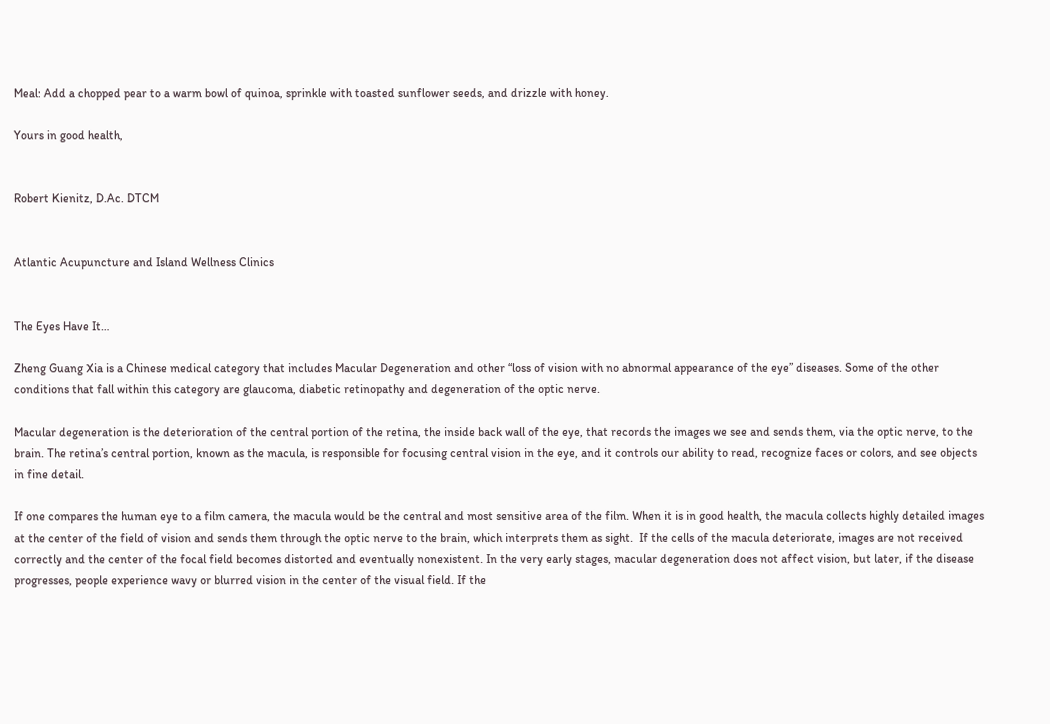Meal: Add a chopped pear to a warm bowl of quinoa, sprinkle with toasted sunflower seeds, and drizzle with honey.

Yours in good health,


Robert Kienitz, D.Ac. DTCM


Atlantic Acupuncture and Island Wellness Clinics


The Eyes Have It…

Zheng Guang Xia is a Chinese medical category that includes Macular Degeneration and other “loss of vision with no abnormal appearance of the eye” diseases. Some of the other conditions that fall within this category are glaucoma, diabetic retinopathy and degeneration of the optic nerve.

Macular degeneration is the deterioration of the central portion of the retina, the inside back wall of the eye, that records the images we see and sends them, via the optic nerve, to the brain. The retina’s central portion, known as the macula, is responsible for focusing central vision in the eye, and it controls our ability to read, recognize faces or colors, and see objects in fine detail.

If one compares the human eye to a film camera, the macula would be the central and most sensitive area of the film. When it is in good health, the macula collects highly detailed images at the center of the field of vision and sends them through the optic nerve to the brain, which interprets them as sight.  If the cells of the macula deteriorate, images are not received correctly and the center of the focal field becomes distorted and eventually nonexistent. In the very early stages, macular degeneration does not affect vision, but later, if the disease progresses, people experience wavy or blurred vision in the center of the visual field. If the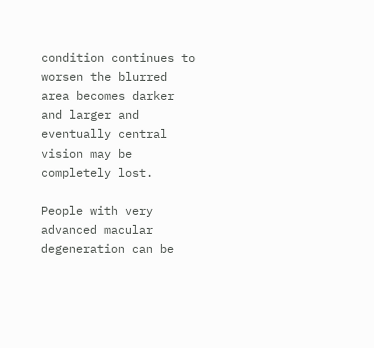condition continues to worsen the blurred area becomes darker and larger and eventually central vision may be completely lost.

People with very advanced macular degeneration can be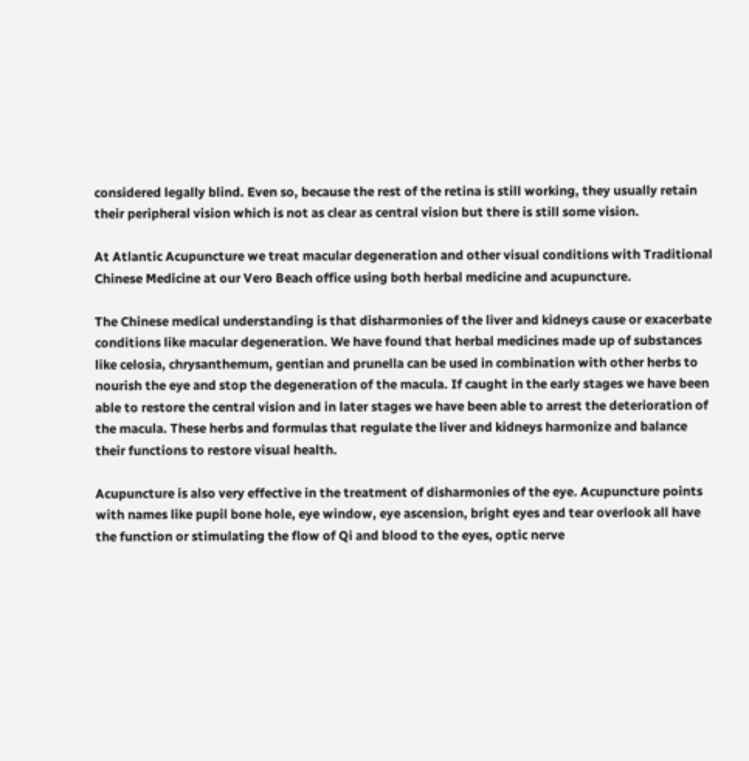considered legally blind. Even so, because the rest of the retina is still working, they usually retain their peripheral vision which is not as clear as central vision but there is still some vision.

At Atlantic Acupuncture we treat macular degeneration and other visual conditions with Traditional Chinese Medicine at our Vero Beach office using both herbal medicine and acupuncture.

The Chinese medical understanding is that disharmonies of the liver and kidneys cause or exacerbate conditions like macular degeneration. We have found that herbal medicines made up of substances like celosia, chrysanthemum, gentian and prunella can be used in combination with other herbs to nourish the eye and stop the degeneration of the macula. If caught in the early stages we have been able to restore the central vision and in later stages we have been able to arrest the deterioration of the macula. These herbs and formulas that regulate the liver and kidneys harmonize and balance their functions to restore visual health.

Acupuncture is also very effective in the treatment of disharmonies of the eye. Acupuncture points with names like pupil bone hole, eye window, eye ascension, bright eyes and tear overlook all have the function or stimulating the flow of Qi and blood to the eyes, optic nerve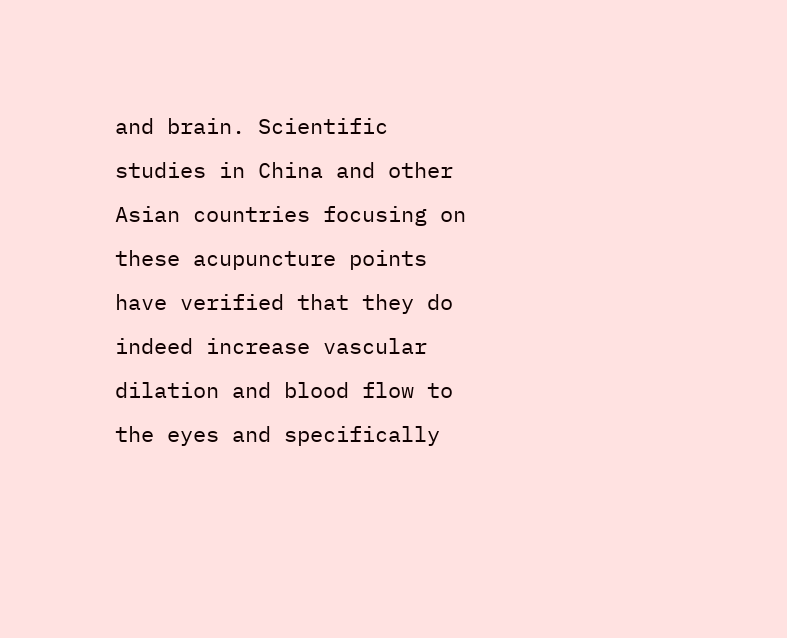and brain. Scientific studies in China and other Asian countries focusing on these acupuncture points have verified that they do indeed increase vascular dilation and blood flow to the eyes and specifically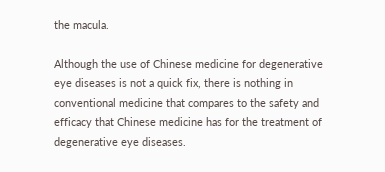the macula.

Although the use of Chinese medicine for degenerative eye diseases is not a quick fix, there is nothing in conventional medicine that compares to the safety and efficacy that Chinese medicine has for the treatment of degenerative eye diseases.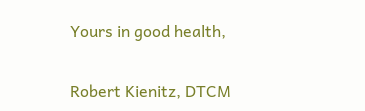Yours in good health,

Robert Kienitz, DTCM